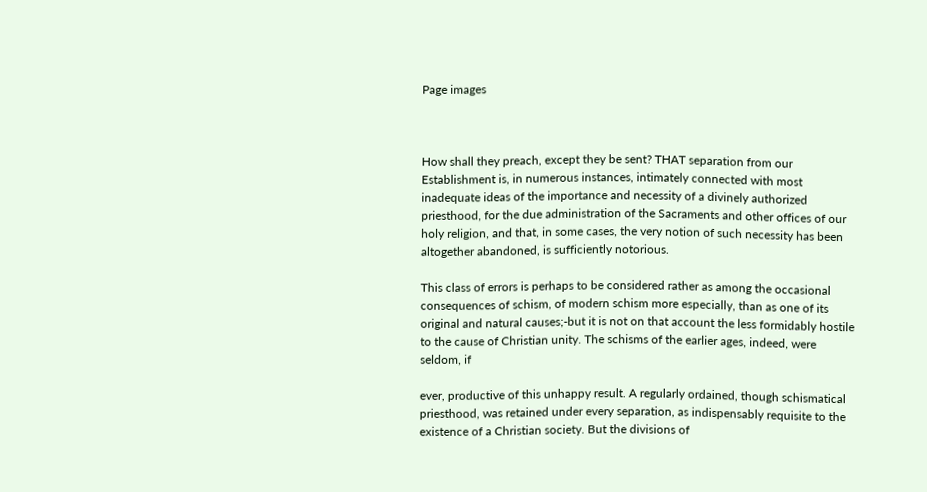Page images



How shall they preach, except they be sent? THAT separation from our Establishment is, in numerous instances, intimately connected with most inadequate ideas of the importance and necessity of a divinely authorized priesthood, for the due administration of the Sacraments and other offices of our holy religion, and that, in some cases, the very notion of such necessity has been altogether abandoned, is sufficiently notorious.

This class of errors is perhaps to be considered rather as among the occasional consequences of schism, of modern schism more especially, than as one of its original and natural causes;-but it is not on that account the less formidably hostile to the cause of Christian unity. The schisms of the earlier ages, indeed, were seldom, if

ever, productive of this unhappy result. A regularly ordained, though schismatical priesthood, was retained under every separation, as indispensably requisite to the existence of a Christian society. But the divisions of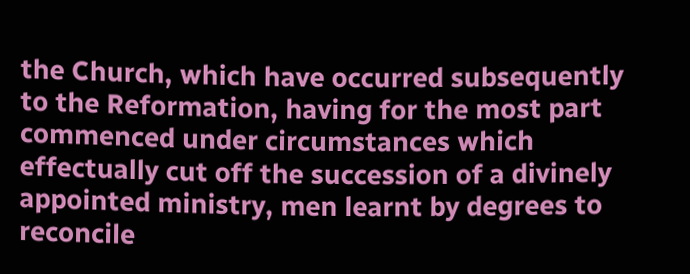the Church, which have occurred subsequently to the Reformation, having for the most part commenced under circumstances which effectually cut off the succession of a divinely appointed ministry, men learnt by degrees to reconcile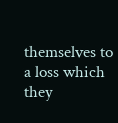themselves to a loss which they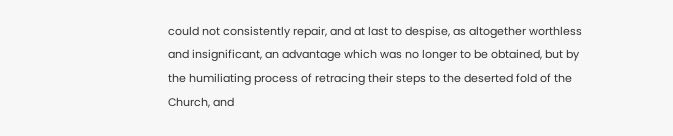could not consistently repair, and at last to despise, as altogether worthless and insignificant, an advantage which was no longer to be obtained, but by the humiliating process of retracing their steps to the deserted fold of the Church, and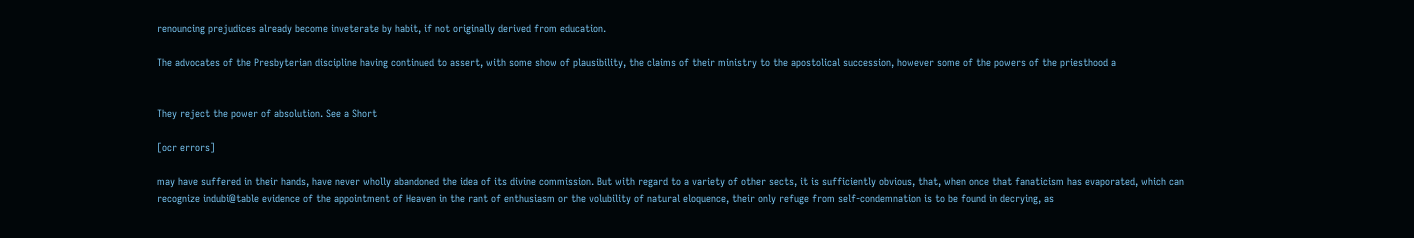renouncing prejudices already become inveterate by habit, if not originally derived from education.

The advocates of the Presbyterian discipline having continued to assert, with some show of plausibility, the claims of their ministry to the apostolical succession, however some of the powers of the priesthood a


They reject the power of absolution. See a Short

[ocr errors]

may have suffered in their hands, have never wholly abandoned the idea of its divine commission. But with regard to a variety of other sects, it is sufficiently obvious, that, when once that fanaticism has evaporated, which can recognize indubi@table evidence of the appointment of Heaven in the rant of enthusiasm or the volubility of natural eloquence, their only refuge from self-condemnation is to be found in decrying, as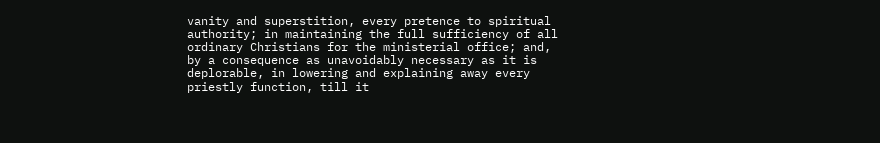vanity and superstition, every pretence to spiritual authority; in maintaining the full sufficiency of all ordinary Christians for the ministerial office; and, by a consequence as unavoidably necessary as it is deplorable, in lowering and explaining away every priestly function, till it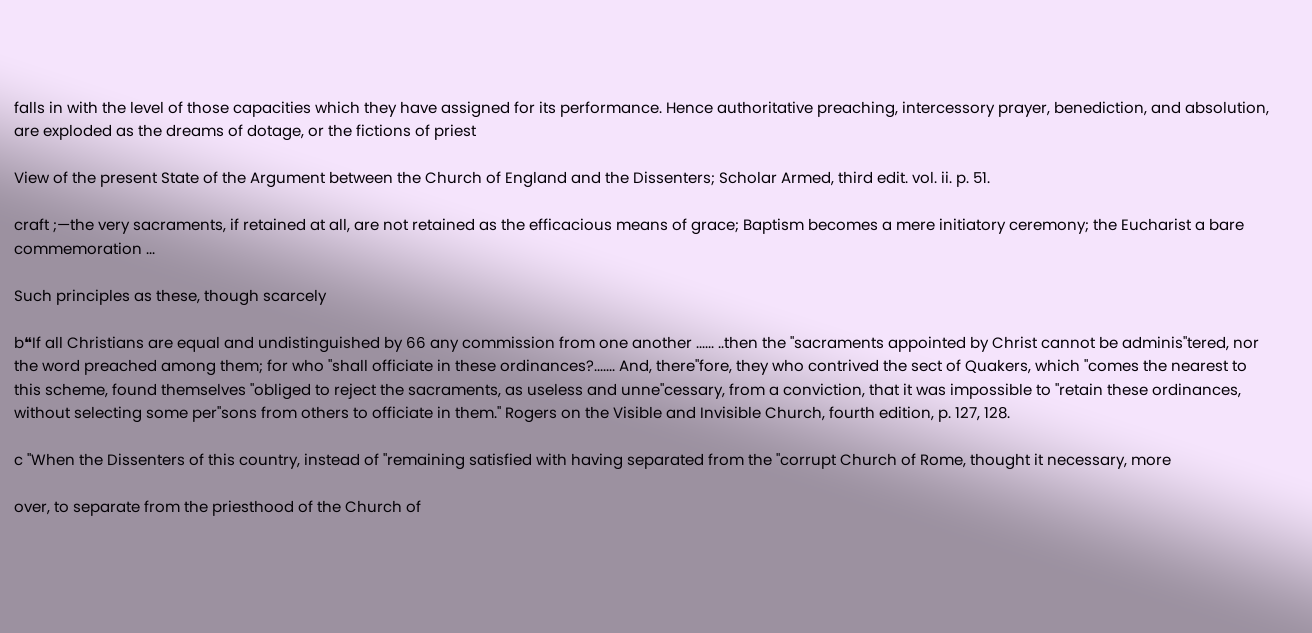falls in with the level of those capacities which they have assigned for its performance. Hence authoritative preaching, intercessory prayer, benediction, and absolution, are exploded as the dreams of dotage, or the fictions of priest

View of the present State of the Argument between the Church of England and the Dissenters; Scholar Armed, third edit. vol. ii. p. 51.

craft ;—the very sacraments, if retained at all, are not retained as the efficacious means of grace; Baptism becomes a mere initiatory ceremony; the Eucharist a bare commemoration ...

Such principles as these, though scarcely

b❝If all Christians are equal and undistinguished by 66 any commission from one another ...... ..then the "sacraments appointed by Christ cannot be adminis"tered, nor the word preached among them; for who "shall officiate in these ordinances?....... And, there"fore, they who contrived the sect of Quakers, which "comes the nearest to this scheme, found themselves "obliged to reject the sacraments, as useless and unne"cessary, from a conviction, that it was impossible to "retain these ordinances, without selecting some per"sons from others to officiate in them." Rogers on the Visible and Invisible Church, fourth edition, p. 127, 128.

c "When the Dissenters of this country, instead of "remaining satisfied with having separated from the "corrupt Church of Rome, thought it necessary, more

over, to separate from the priesthood of the Church of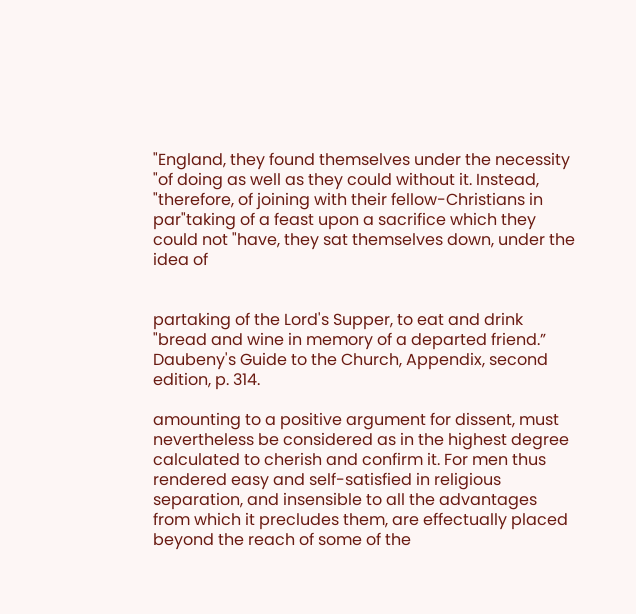"England, they found themselves under the necessity "of doing as well as they could without it. Instead, "therefore, of joining with their fellow-Christians in par"taking of a feast upon a sacrifice which they could not "have, they sat themselves down, under the idea of


partaking of the Lord's Supper, to eat and drink "bread and wine in memory of a departed friend.” Daubeny's Guide to the Church, Appendix, second edition, p. 314.

amounting to a positive argument for dissent, must nevertheless be considered as in the highest degree calculated to cherish and confirm it. For men thus rendered easy and self-satisfied in religious separation, and insensible to all the advantages from which it precludes them, are effectually placed beyond the reach of some of the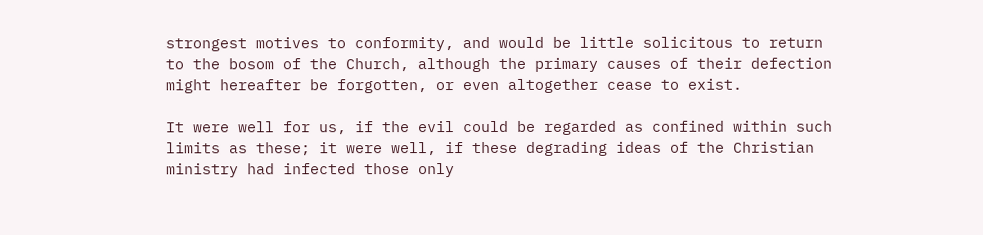strongest motives to conformity, and would be little solicitous to return to the bosom of the Church, although the primary causes of their defection might hereafter be forgotten, or even altogether cease to exist.

It were well for us, if the evil could be regarded as confined within such limits as these; it were well, if these degrading ideas of the Christian ministry had infected those only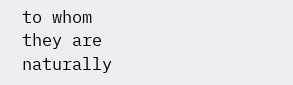to whom they are naturally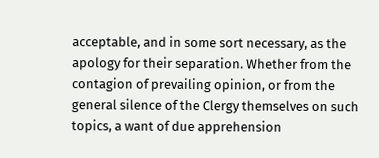acceptable, and in some sort necessary, as the apology for their separation. Whether from the contagion of prevailing opinion, or from the general silence of the Clergy themselves on such topics, a want of due apprehension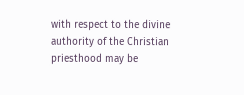with respect to the divine authority of the Christian priesthood may be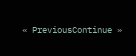« PreviousContinue »